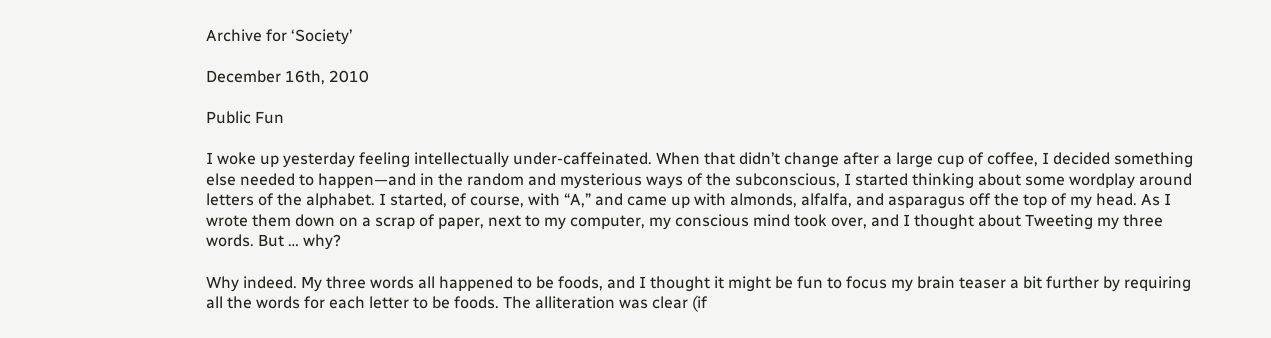Archive for ‘Society’

December 16th, 2010

Public Fun

I woke up yesterday feeling intellectually under-caffeinated. When that didn’t change after a large cup of coffee, I decided something else needed to happen—and in the random and mysterious ways of the subconscious, I started thinking about some wordplay around letters of the alphabet. I started, of course, with “A,” and came up with almonds, alfalfa, and asparagus off the top of my head. As I wrote them down on a scrap of paper, next to my computer, my conscious mind took over, and I thought about Tweeting my three words. But … why?

Why indeed. My three words all happened to be foods, and I thought it might be fun to focus my brain teaser a bit further by requiring all the words for each letter to be foods. The alliteration was clear (if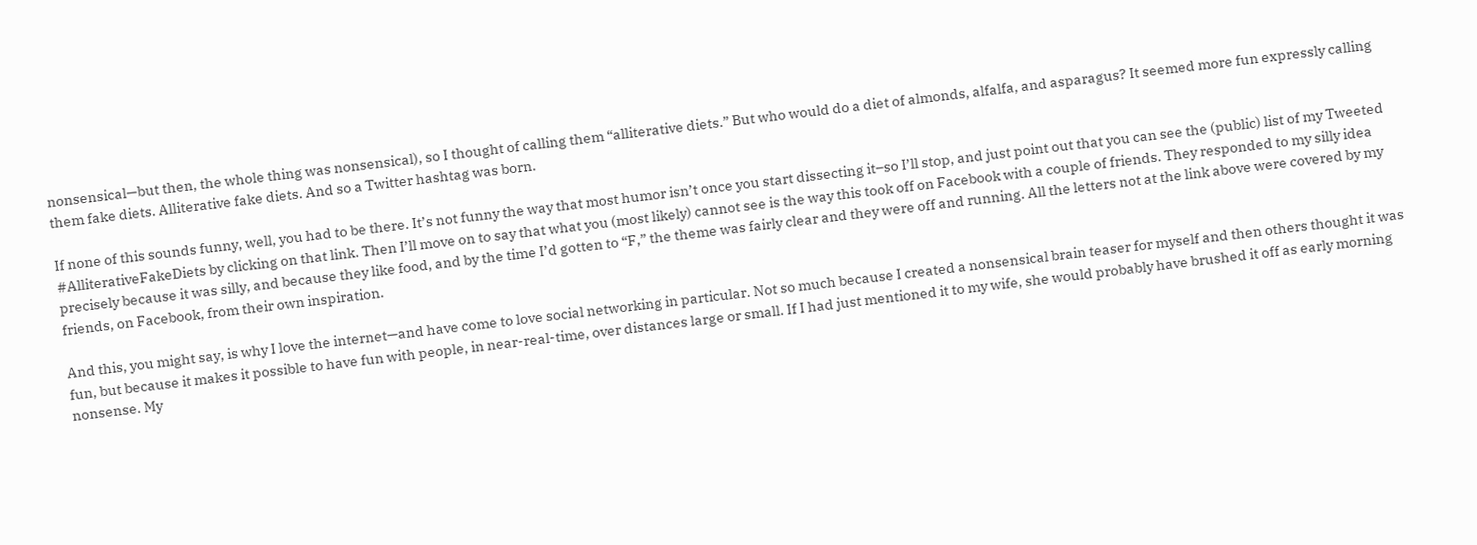nonsensical—but then, the whole thing was nonsensical), so I thought of calling them “alliterative diets.” But who would do a diet of almonds, alfalfa, and asparagus? It seemed more fun expressly calling them fake diets. Alliterative fake diets. And so a Twitter hashtag was born.

If none of this sounds funny, well, you had to be there. It’s not funny the way that most humor isn’t once you start dissecting it–so I’ll stop, and just point out that you can see the (public) list of my Tweeted #AlliterativeFakeDiets by clicking on that link. Then I’ll move on to say that what you (most likely) cannot see is the way this took off on Facebook with a couple of friends. They responded to my silly idea precisely because it was silly, and because they like food, and by the time I’d gotten to “F,” the theme was fairly clear and they were off and running. All the letters not at the link above were covered by my friends, on Facebook, from their own inspiration.

And this, you might say, is why I love the internet—and have come to love social networking in particular. Not so much because I created a nonsensical brain teaser for myself and then others thought it was fun, but because it makes it possible to have fun with people, in near-real-time, over distances large or small. If I had just mentioned it to my wife, she would probably have brushed it off as early morning nonsense. My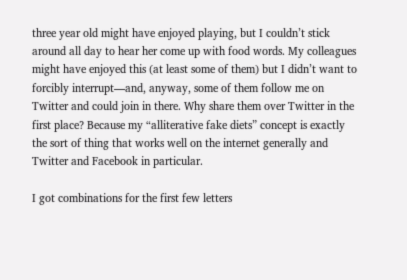three year old might have enjoyed playing, but I couldn’t stick around all day to hear her come up with food words. My colleagues might have enjoyed this (at least some of them) but I didn’t want to forcibly interrupt—and, anyway, some of them follow me on Twitter and could join in there. Why share them over Twitter in the first place? Because my “alliterative fake diets” concept is exactly the sort of thing that works well on the internet generally and Twitter and Facebook in particular.

I got combinations for the first few letters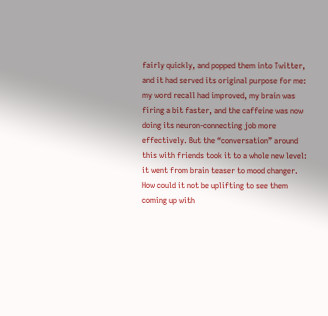fairly quickly, and popped them into Twitter, and it had served its original purpose for me: my word recall had improved, my brain was firing a bit faster, and the caffeine was now doing its neuron-connecting job more effectively. But the “conversation” around this with friends took it to a whole new level: it went from brain teaser to mood changer. How could it not be uplifting to see them coming up with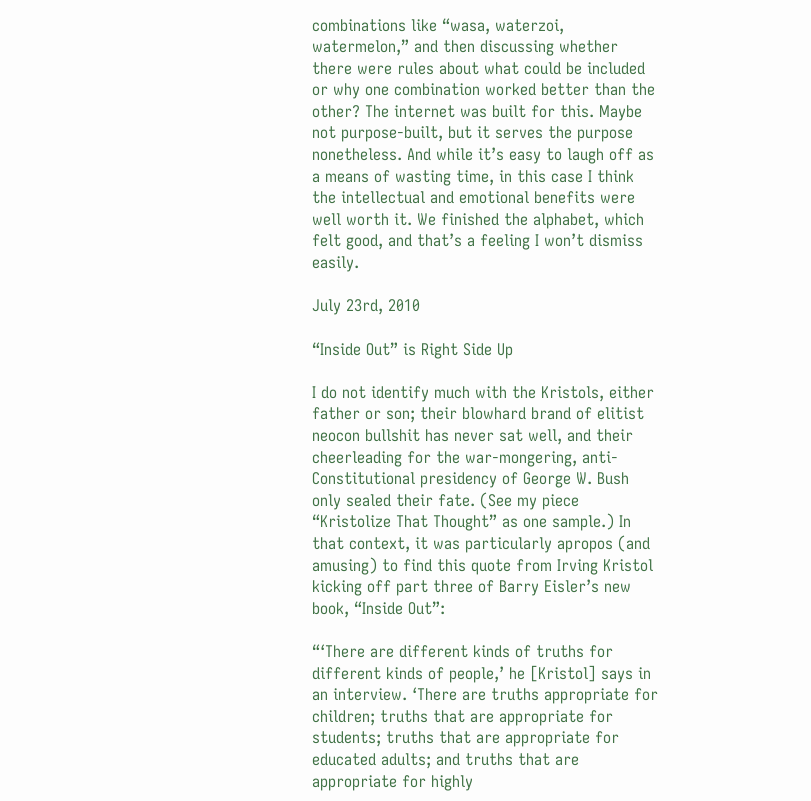combinations like “wasa, waterzoi, watermelon,” and then discussing whether there were rules about what could be included or why one combination worked better than the other? The internet was built for this. Maybe not purpose-built, but it serves the purpose nonetheless. And while it’s easy to laugh off as a means of wasting time, in this case I think the intellectual and emotional benefits were well worth it. We finished the alphabet, which felt good, and that’s a feeling I won’t dismiss easily.

July 23rd, 2010

“Inside Out” is Right Side Up

I do not identify much with the Kristols, either father or son; their blowhard brand of elitist neocon bullshit has never sat well, and their cheerleading for the war-mongering, anti-Constitutional presidency of George W. Bush only sealed their fate. (See my piece “Kristolize That Thought” as one sample.) In that context, it was particularly apropos (and amusing) to find this quote from Irving Kristol kicking off part three of Barry Eisler’s new book, “Inside Out”:

“‘There are different kinds of truths for different kinds of people,’ he [Kristol] says in an interview. ‘There are truths appropriate for children; truths that are appropriate for students; truths that are appropriate for educated adults; and truths that are appropriate for highly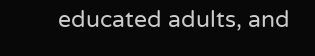educated adults, and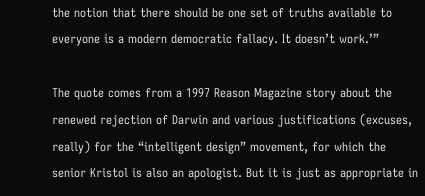the notion that there should be one set of truths available to everyone is a modern democratic fallacy. It doesn’t work.’”

The quote comes from a 1997 Reason Magazine story about the renewed rejection of Darwin and various justifications (excuses, really) for the “intelligent design” movement, for which the senior Kristol is also an apologist. But it is just as appropriate in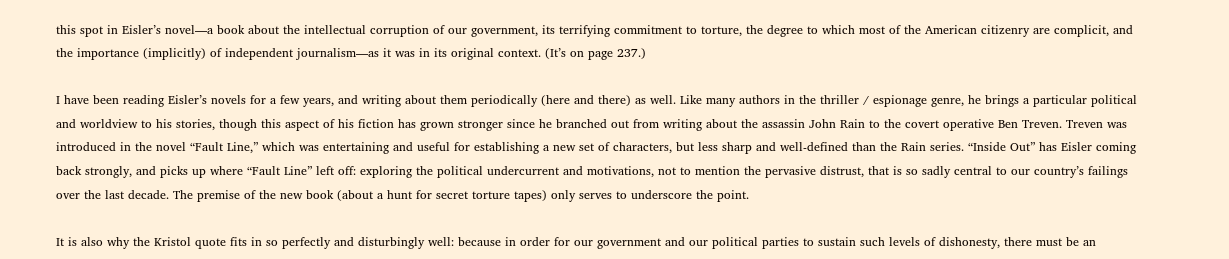this spot in Eisler’s novel—a book about the intellectual corruption of our government, its terrifying commitment to torture, the degree to which most of the American citizenry are complicit, and the importance (implicitly) of independent journalism—as it was in its original context. (It’s on page 237.)

I have been reading Eisler’s novels for a few years, and writing about them periodically (here and there) as well. Like many authors in the thriller / espionage genre, he brings a particular political and worldview to his stories, though this aspect of his fiction has grown stronger since he branched out from writing about the assassin John Rain to the covert operative Ben Treven. Treven was introduced in the novel “Fault Line,” which was entertaining and useful for establishing a new set of characters, but less sharp and well-defined than the Rain series. “Inside Out” has Eisler coming back strongly, and picks up where “Fault Line” left off: exploring the political undercurrent and motivations, not to mention the pervasive distrust, that is so sadly central to our country’s failings over the last decade. The premise of the new book (about a hunt for secret torture tapes) only serves to underscore the point.

It is also why the Kristol quote fits in so perfectly and disturbingly well: because in order for our government and our political parties to sustain such levels of dishonesty, there must be an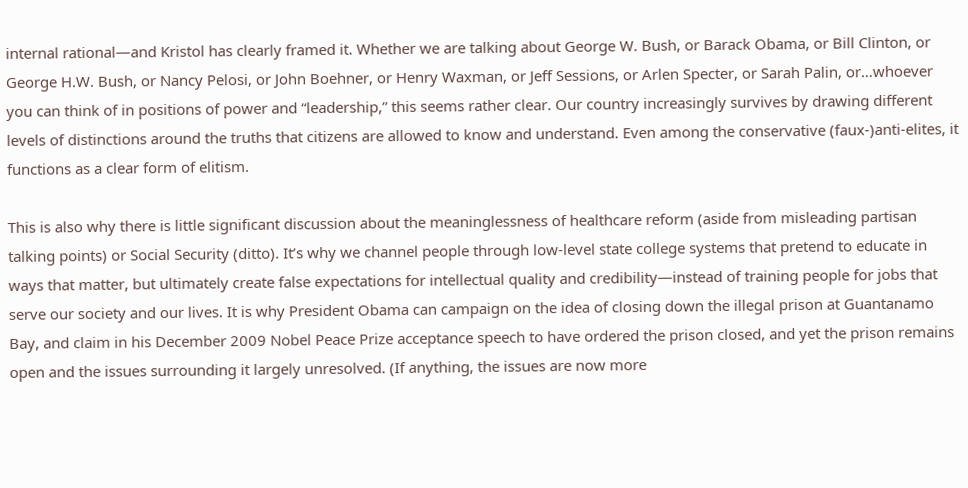internal rational—and Kristol has clearly framed it. Whether we are talking about George W. Bush, or Barack Obama, or Bill Clinton, or George H.W. Bush, or Nancy Pelosi, or John Boehner, or Henry Waxman, or Jeff Sessions, or Arlen Specter, or Sarah Palin, or…whoever you can think of in positions of power and “leadership,” this seems rather clear. Our country increasingly survives by drawing different levels of distinctions around the truths that citizens are allowed to know and understand. Even among the conservative (faux-)anti-elites, it functions as a clear form of elitism.

This is also why there is little significant discussion about the meaninglessness of healthcare reform (aside from misleading partisan talking points) or Social Security (ditto). It’s why we channel people through low-level state college systems that pretend to educate in ways that matter, but ultimately create false expectations for intellectual quality and credibility—instead of training people for jobs that serve our society and our lives. It is why President Obama can campaign on the idea of closing down the illegal prison at Guantanamo Bay, and claim in his December 2009 Nobel Peace Prize acceptance speech to have ordered the prison closed, and yet the prison remains open and the issues surrounding it largely unresolved. (If anything, the issues are now more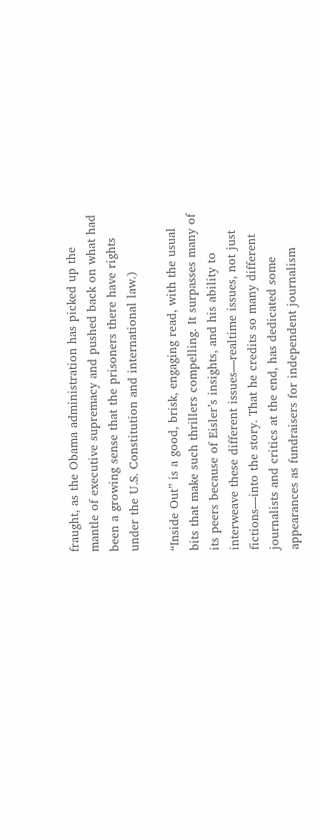fraught, as the Obama administration has picked up the mantle of executive supremacy and pushed back on what had been a growing sense that the prisoners there have rights under the U.S. Constitution and international law.)

“Inside Out” is a good, brisk, engaging read, with the usual bits that make such thrillers compelling. It surpasses many of its peers because of Eisler’s insights, and his ability to interweave these different issues—realtime issues, not just fictions—into the story. That he credits so many different journalists and critics at the end, has dedicated some appearances as fundraisers for independent journalism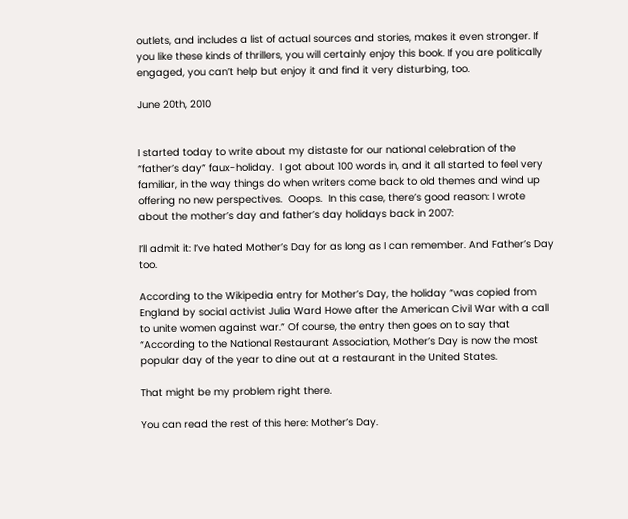outlets, and includes a list of actual sources and stories, makes it even stronger. If you like these kinds of thrillers, you will certainly enjoy this book. If you are politically engaged, you can’t help but enjoy it and find it very disturbing, too.

June 20th, 2010


I started today to write about my distaste for our national celebration of the “father’s day” faux-holiday.  I got about 100 words in, and it all started to feel very familiar, in the way things do when writers come back to old themes and wind up offering no new perspectives.  Ooops.  In this case, there’s good reason: I wrote about the mother’s day and father’s day holidays back in 2007:

I’ll admit it: I’ve hated Mother’s Day for as long as I can remember. And Father’s Day too.

According to the Wikipedia entry for Mother’s Day, the holiday “was copied from England by social activist Julia Ward Howe after the American Civil War with a call to unite women against war.” Of course, the entry then goes on to say that “According to the National Restaurant Association, Mother’s Day is now the most popular day of the year to dine out at a restaurant in the United States.

That might be my problem right there.

You can read the rest of this here: Mother’s Day.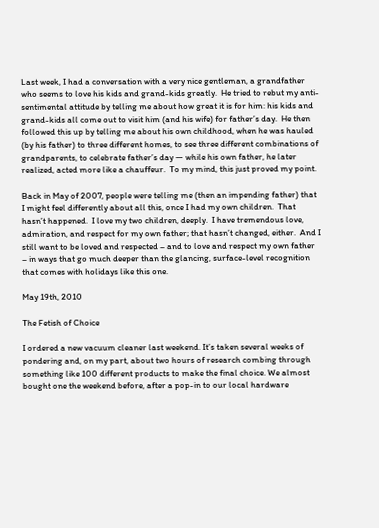Last week, I had a conversation with a very nice gentleman, a grandfather who seems to love his kids and grand-kids greatly.  He tried to rebut my anti-sentimental attitude by telling me about how great it is for him: his kids and grand-kids all come out to visit him (and his wife) for father’s day.  He then followed this up by telling me about his own childhood, when he was hauled (by his father) to three different homes, to see three different combinations of grandparents, to celebrate father’s day — while his own father, he later realized, acted more like a chauffeur.  To my mind, this just proved my point.

Back in May of 2007, people were telling me (then an impending father) that I might feel differently about all this, once I had my own children.  That hasn’t happened.  I love my two children, deeply.  I have tremendous love, admiration, and respect for my own father; that hasn’t changed, either.  And I still want to be loved and respected – and to love and respect my own father – in ways that go much deeper than the glancing, surface-level recognition that comes with holidays like this one.

May 19th, 2010

The Fetish of Choice

I ordered a new vacuum cleaner last weekend. It’s taken several weeks of pondering and, on my part, about two hours of research combing through something like 100 different products to make the final choice. We almost bought one the weekend before, after a pop-in to our local hardware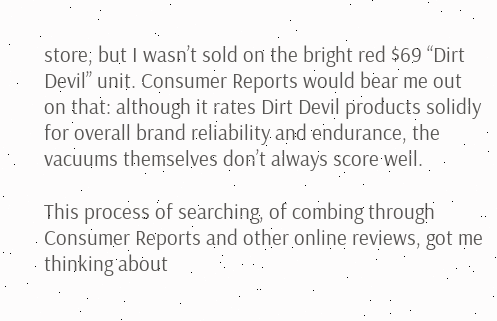store, but I wasn’t sold on the bright red $69 “Dirt Devil” unit. Consumer Reports would bear me out on that: although it rates Dirt Devil products solidly for overall brand reliability and endurance, the vacuums themselves don’t always score well.

This process of searching, of combing through Consumer Reports and other online reviews, got me thinking about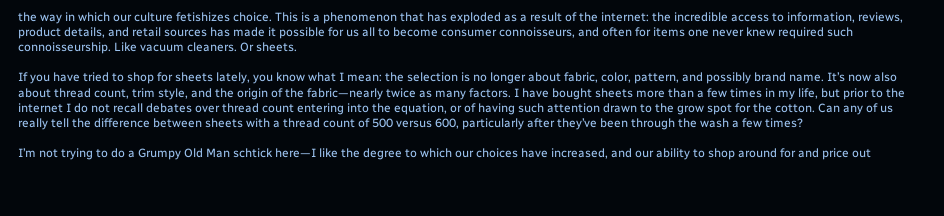the way in which our culture fetishizes choice. This is a phenomenon that has exploded as a result of the internet: the incredible access to information, reviews, product details, and retail sources has made it possible for us all to become consumer connoisseurs, and often for items one never knew required such connoisseurship. Like vacuum cleaners. Or sheets.

If you have tried to shop for sheets lately, you know what I mean: the selection is no longer about fabric, color, pattern, and possibly brand name. It’s now also about thread count, trim style, and the origin of the fabric—nearly twice as many factors. I have bought sheets more than a few times in my life, but prior to the internet I do not recall debates over thread count entering into the equation, or of having such attention drawn to the grow spot for the cotton. Can any of us really tell the difference between sheets with a thread count of 500 versus 600, particularly after they’ve been through the wash a few times?

I’m not trying to do a Grumpy Old Man schtick here—I like the degree to which our choices have increased, and our ability to shop around for and price out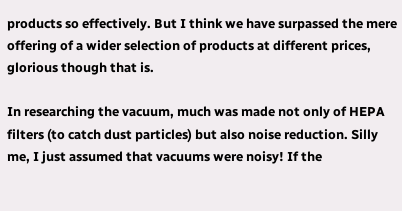products so effectively. But I think we have surpassed the mere offering of a wider selection of products at different prices, glorious though that is.

In researching the vacuum, much was made not only of HEPA filters (to catch dust particles) but also noise reduction. Silly me, I just assumed that vacuums were noisy! If the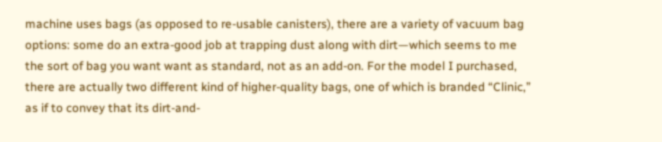machine uses bags (as opposed to re-usable canisters), there are a variety of vacuum bag options: some do an extra-good job at trapping dust along with dirt—which seems to me the sort of bag you want want as standard, not as an add-on. For the model I purchased, there are actually two different kind of higher-quality bags, one of which is branded “Clinic,” as if to convey that its dirt-and-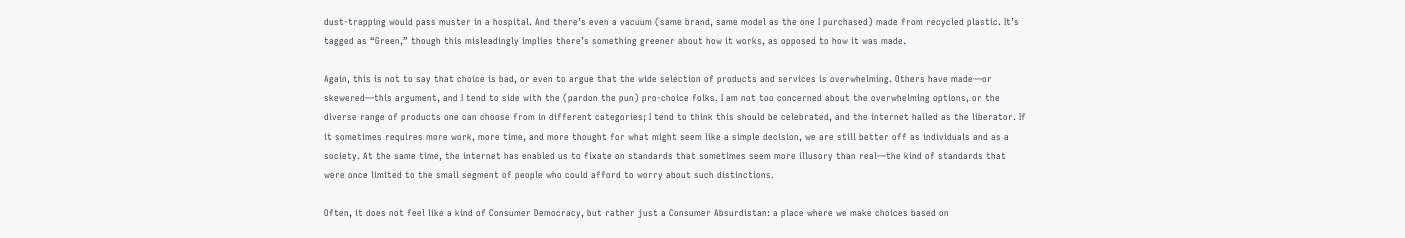dust-trapping would pass muster in a hospital. And there’s even a vacuum (same brand, same model as the one I purchased) made from recycled plastic. It’s tagged as “Green,” though this misleadingly implies there’s something greener about how it works, as opposed to how it was made.

Again, this is not to say that choice is bad, or even to argue that the wide selection of products and services is overwhelming. Others have made—or skewered—this argument, and I tend to side with the (pardon the pun) pro-choice folks. I am not too concerned about the overwhelming options, or the diverse range of products one can choose from in different categories; I tend to think this should be celebrated, and the internet hailed as the liberator. If it sometimes requires more work, more time, and more thought for what might seem like a simple decision, we are still better off as individuals and as a society. At the same time, the internet has enabled us to fixate on standards that sometimes seem more illusory than real—the kind of standards that were once limited to the small segment of people who could afford to worry about such distinctions.

Often, it does not feel like a kind of Consumer Democracy, but rather just a Consumer Absurdistan: a place where we make choices based on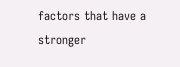factors that have a stronger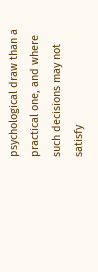psychological draw than a practical one, and where such decisions may not satisfy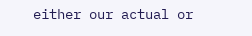either our actual or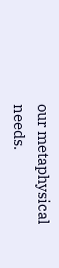our metaphysical needs.